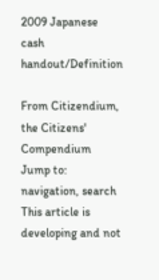2009 Japanese cash handout/Definition

From Citizendium, the Citizens' Compendium
Jump to: navigation, search
This article is developing and not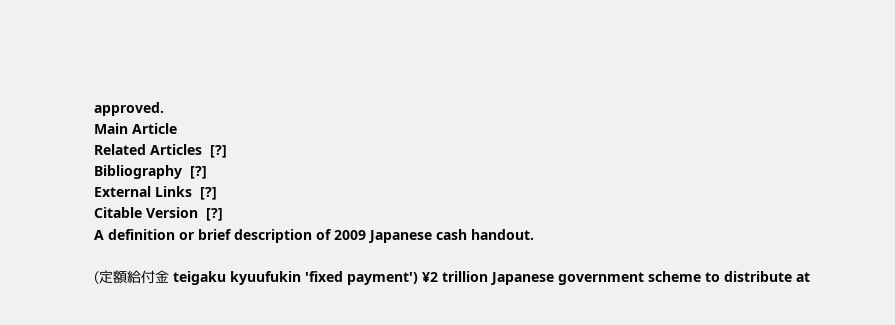approved.
Main Article
Related Articles  [?]
Bibliography  [?]
External Links  [?]
Citable Version  [?]
A definition or brief description of 2009 Japanese cash handout.

(定額給付金 teigaku kyuufukin 'fixed payment') ¥2 trillion Japanese government scheme to distribute at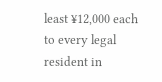least ¥12,000 each to every legal resident in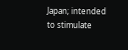Japan; intended to stimulate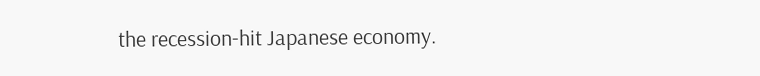the recession-hit Japanese economy.